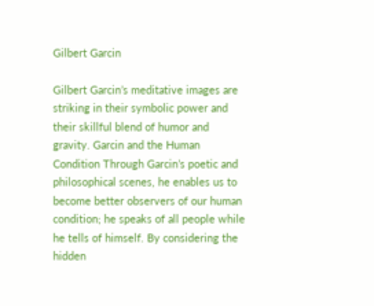Gilbert Garcin

Gilbert Garcin’s meditative images are striking in their symbolic power and their skillful blend of humor and gravity. Garcin and the Human Condition Through Garcin’s poetic and philosophical scenes, he enables us to become better observers of our human condition; he speaks of all people while he tells of himself. By considering the hidden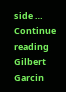side … Continue reading Gilbert Garcin